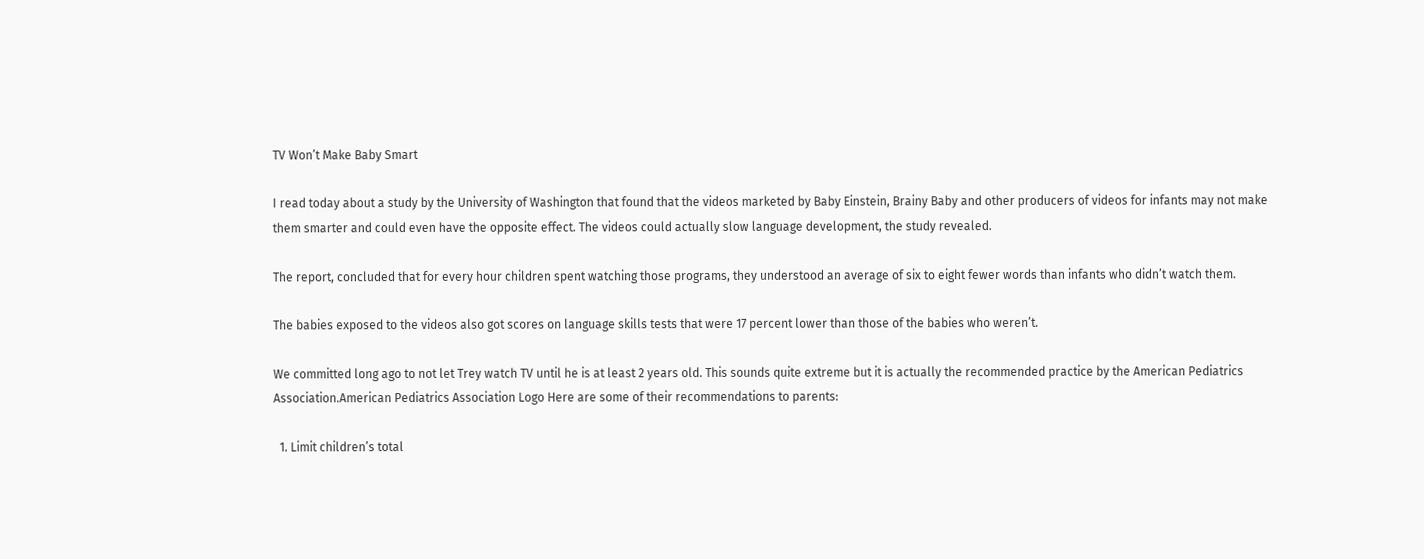TV Won’t Make Baby Smart

I read today about a study by the University of Washington that found that the videos marketed by Baby Einstein, Brainy Baby and other producers of videos for infants may not make them smarter and could even have the opposite effect. The videos could actually slow language development, the study revealed.

The report, concluded that for every hour children spent watching those programs, they understood an average of six to eight fewer words than infants who didn’t watch them.

The babies exposed to the videos also got scores on language skills tests that were 17 percent lower than those of the babies who weren’t.

We committed long ago to not let Trey watch TV until he is at least 2 years old. This sounds quite extreme but it is actually the recommended practice by the American Pediatrics Association.American Pediatrics Association Logo Here are some of their recommendations to parents:

  1. Limit children’s total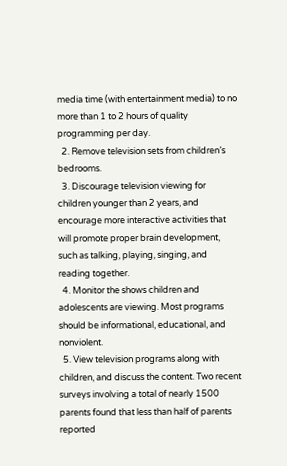media time (with entertainment media) to no more than 1 to 2 hours of quality programming per day.
  2. Remove television sets from children’s bedrooms.
  3. Discourage television viewing for children younger than 2 years, and encourage more interactive activities that will promote proper brain development, such as talking, playing, singing, and reading together.
  4. Monitor the shows children and adolescents are viewing. Most programs should be informational, educational, and nonviolent.
  5. View television programs along with children, and discuss the content. Two recent surveys involving a total of nearly 1500 parents found that less than half of parents reported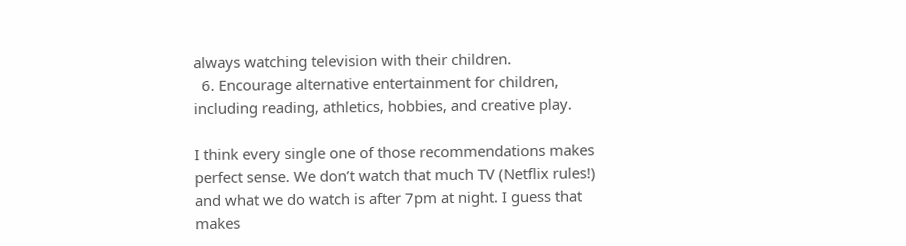always watching television with their children.
  6. Encourage alternative entertainment for children, including reading, athletics, hobbies, and creative play.

I think every single one of those recommendations makes perfect sense. We don’t watch that much TV (Netflix rules!) and what we do watch is after 7pm at night. I guess that makes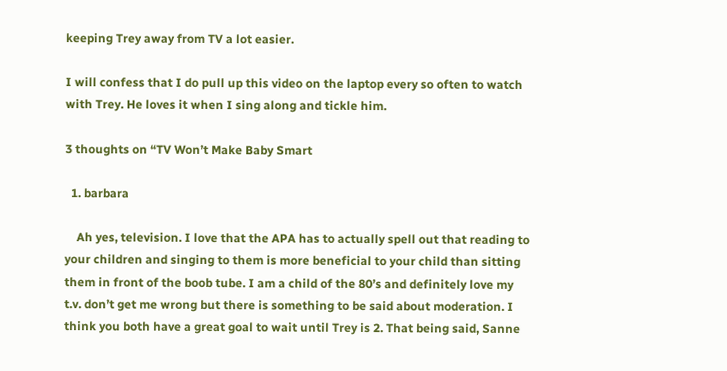keeping Trey away from TV a lot easier.

I will confess that I do pull up this video on the laptop every so often to watch with Trey. He loves it when I sing along and tickle him.

3 thoughts on “TV Won’t Make Baby Smart

  1. barbara

    Ah yes, television. I love that the APA has to actually spell out that reading to your children and singing to them is more beneficial to your child than sitting them in front of the boob tube. I am a child of the 80’s and definitely love my t.v. don’t get me wrong but there is something to be said about moderation. I think you both have a great goal to wait until Trey is 2. That being said, Sanne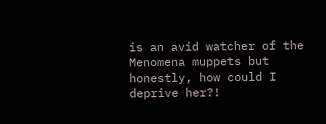is an avid watcher of the Menomena muppets but honestly, how could I deprive her?!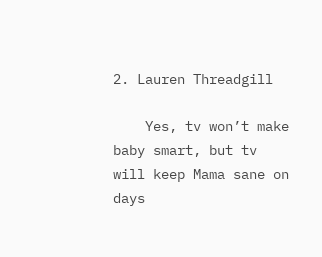2. Lauren Threadgill

    Yes, tv won’t make baby smart, but tv will keep Mama sane on days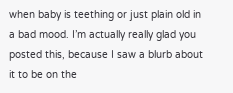when baby is teething or just plain old in a bad mood. I’m actually really glad you posted this, because I saw a blurb about it to be on the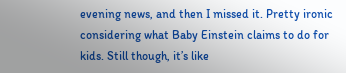evening news, and then I missed it. Pretty ironic considering what Baby Einstein claims to do for kids. Still though, it’s like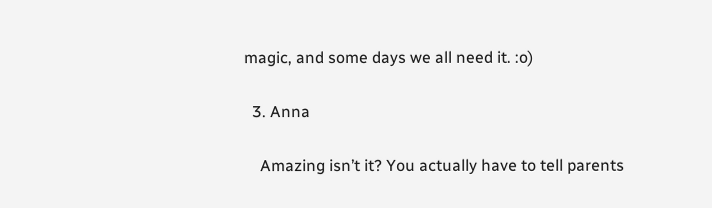magic, and some days we all need it. :o)

  3. Anna

    Amazing isn’t it? You actually have to tell parents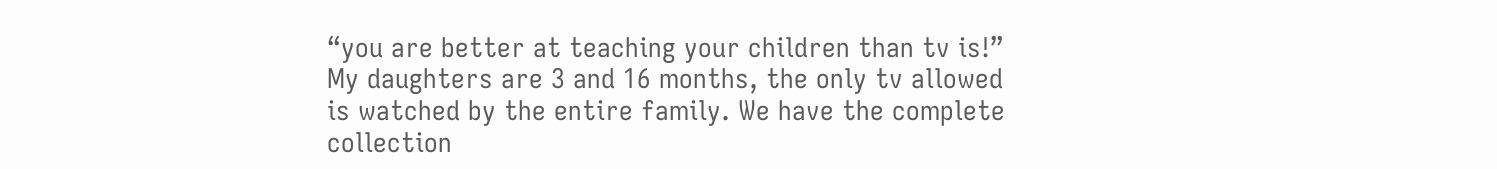“you are better at teaching your children than tv is!” My daughters are 3 and 16 months, the only tv allowed is watched by the entire family. We have the complete collection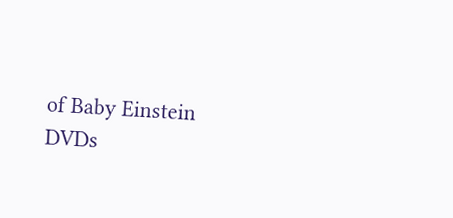of Baby Einstein DVDs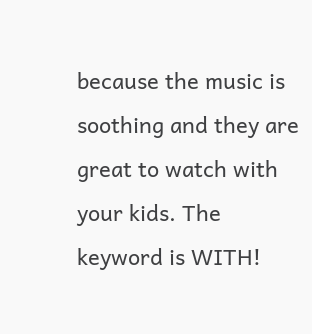because the music is soothing and they are great to watch with your kids. The keyword is WITH!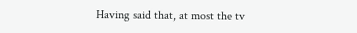Having said that, at most the tv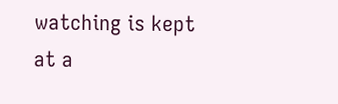watching is kept at a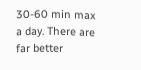30-60 min max a day. There are far better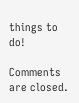things to do!

Comments are closed.